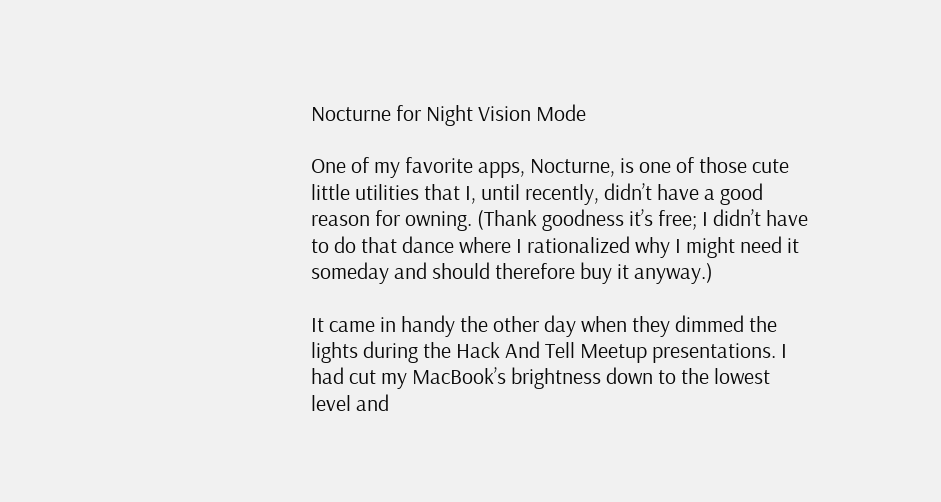Nocturne for Night Vision Mode

One of my favorite apps, Nocturne, is one of those cute little utilities that I, until recently, didn’t have a good reason for owning. (Thank goodness it’s free; I didn’t have to do that dance where I rationalized why I might need it someday and should therefore buy it anyway.)

It came in handy the other day when they dimmed the lights during the Hack And Tell Meetup presentations. I had cut my MacBook’s brightness down to the lowest level and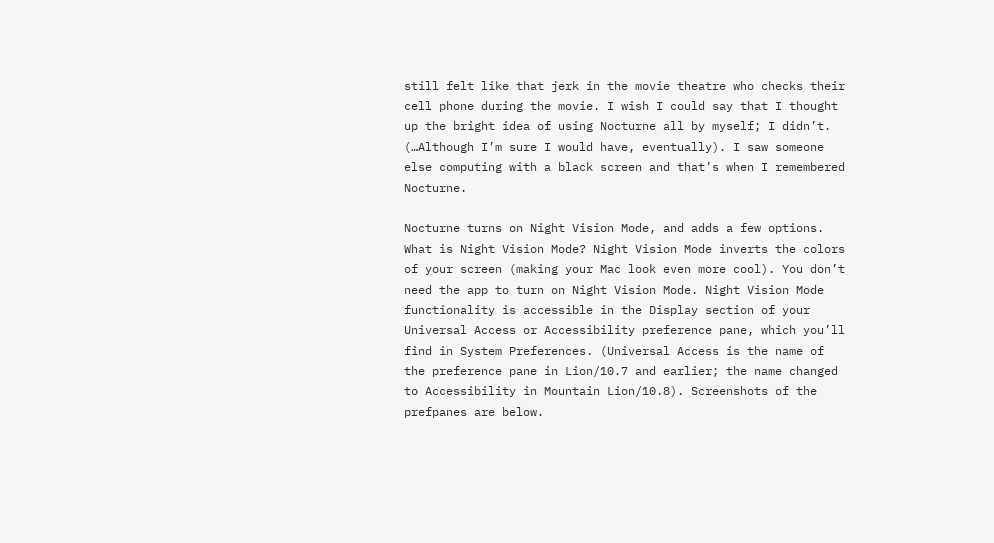still felt like that jerk in the movie theatre who checks their cell phone during the movie. I wish I could say that I thought up the bright idea of using Nocturne all by myself; I didn’t. (…Although I’m sure I would have, eventually). I saw someone else computing with a black screen and that’s when I remembered Nocturne.

Nocturne turns on Night Vision Mode, and adds a few options. What is Night Vision Mode? Night Vision Mode inverts the colors of your screen (making your Mac look even more cool). You don’t need the app to turn on Night Vision Mode. Night Vision Mode functionality is accessible in the Display section of your Universal Access or Accessibility preference pane, which you’ll find in System Preferences. (Universal Access is the name of the preference pane in Lion/10.7 and earlier; the name changed to Accessibility in Mountain Lion/10.8). Screenshots of the prefpanes are below.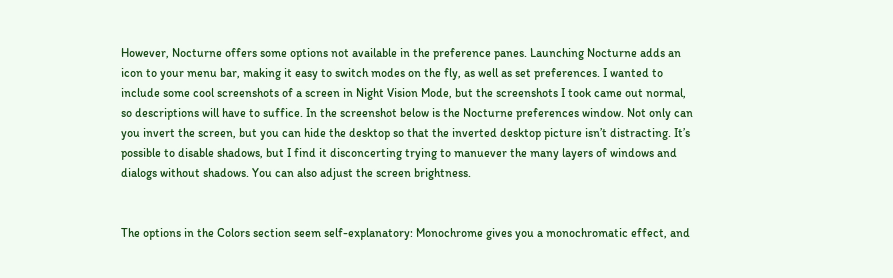However, Nocturne offers some options not available in the preference panes. Launching Nocturne adds an icon to your menu bar, making it easy to switch modes on the fly, as well as set preferences. I wanted to include some cool screenshots of a screen in Night Vision Mode, but the screenshots I took came out normal, so descriptions will have to suffice. In the screenshot below is the Nocturne preferences window. Not only can you invert the screen, but you can hide the desktop so that the inverted desktop picture isn’t distracting. It’s possible to disable shadows, but I find it disconcerting trying to manuever the many layers of windows and dialogs without shadows. You can also adjust the screen brightness.


The options in the Colors section seem self-explanatory: Monochrome gives you a monochromatic effect, and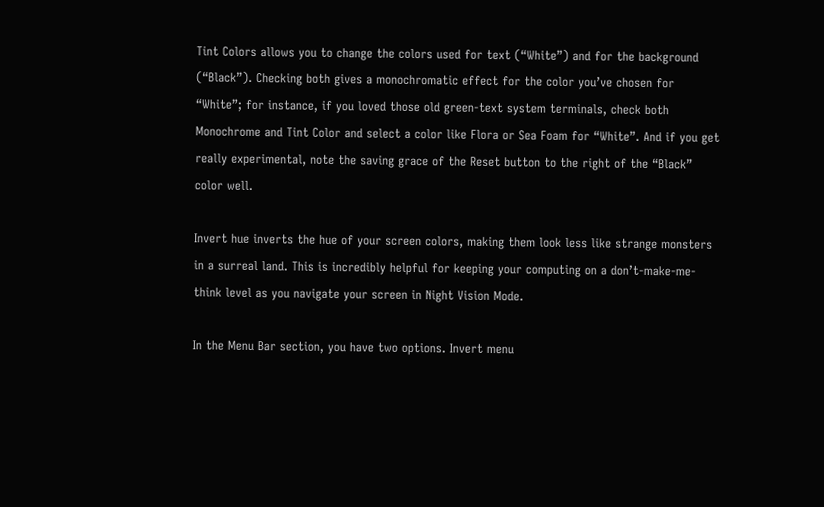Tint Colors allows you to change the colors used for text (“White”) and for the background (“Black”). Checking both gives a monochromatic effect for the color you’ve chosen for “White”; for instance, if you loved those old green-text system terminals, check both Monochrome and Tint Color and select a color like Flora or Sea Foam for “White”. And if you get really experimental, note the saving grace of the Reset button to the right of the “Black” color well.

Invert hue inverts the hue of your screen colors, making them look less like strange monsters in a surreal land. This is incredibly helpful for keeping your computing on a don’t-make-me-think level as you navigate your screen in Night Vision Mode.

In the Menu Bar section, you have two options. Invert menu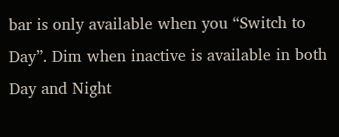bar is only available when you “Switch to Day”. Dim when inactive is available in both Day and Night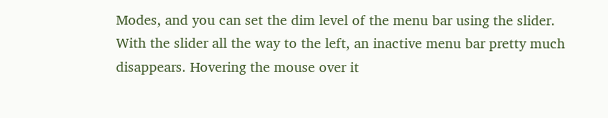Modes, and you can set the dim level of the menu bar using the slider. With the slider all the way to the left, an inactive menu bar pretty much disappears. Hovering the mouse over it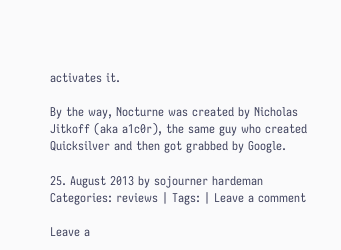activates it.

By the way, Nocturne was created by Nicholas Jitkoff (aka a1c0r), the same guy who created Quicksilver and then got grabbed by Google.

25. August 2013 by sojourner hardeman
Categories: reviews | Tags: | Leave a comment

Leave a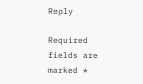Reply

Required fields are marked *